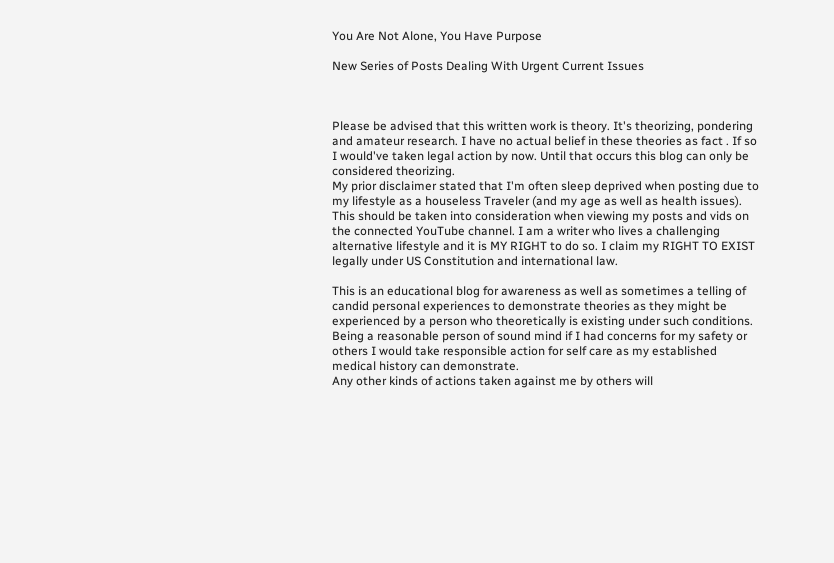You Are Not Alone, You Have Purpose

New Series of Posts Dealing With Urgent Current Issues



Please be advised that this written work is theory. It's theorizing, pondering and amateur research. I have no actual belief in these theories as fact . If so I would've taken legal action by now. Until that occurs this blog can only be considered theorizing.
My prior disclaimer stated that I'm often sleep deprived when posting due to my lifestyle as a houseless Traveler (and my age as well as health issues). This should be taken into consideration when viewing my posts and vids on the connected YouTube channel. I am a writer who lives a challenging alternative lifestyle and it is MY RIGHT to do so. I claim my RIGHT TO EXIST legally under US Constitution and international law.

This is an educational blog for awareness as well as sometimes a telling of candid personal experiences to demonstrate theories as they might be experienced by a person who theoretically is existing under such conditions.
Being a reasonable person of sound mind if I had concerns for my safety or others I would take responsible action for self care as my established medical history can demonstrate.
Any other kinds of actions taken against me by others will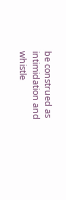be construed as intimidation and whistle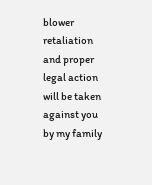blower retaliation and proper legal action will be taken against you by my family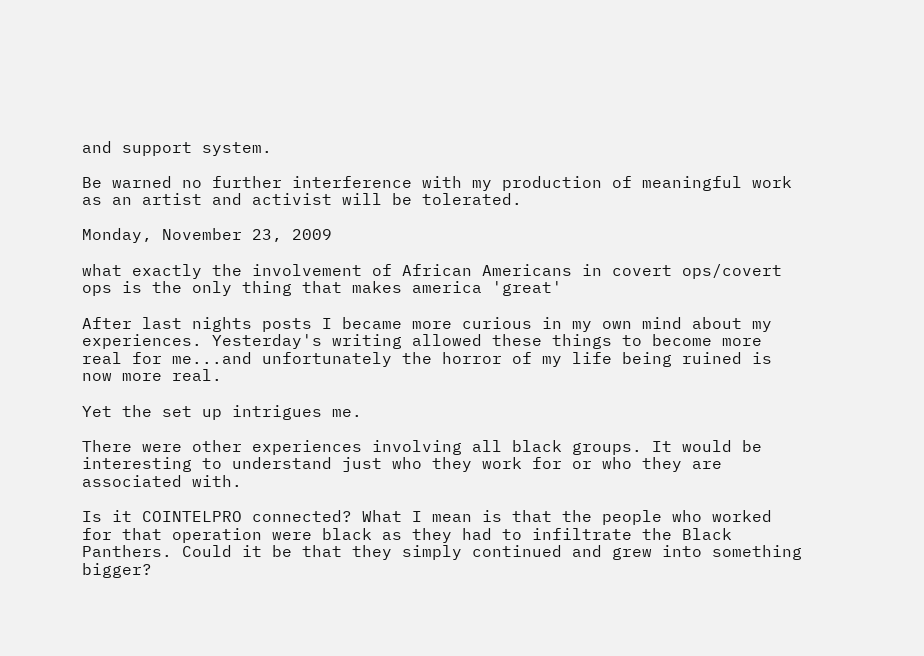and support system.

Be warned no further interference with my production of meaningful work as an artist and activist will be tolerated.

Monday, November 23, 2009

what exactly the involvement of African Americans in covert ops/covert ops is the only thing that makes america 'great'

After last nights posts I became more curious in my own mind about my experiences. Yesterday's writing allowed these things to become more real for me...and unfortunately the horror of my life being ruined is now more real.

Yet the set up intrigues me.

There were other experiences involving all black groups. It would be interesting to understand just who they work for or who they are associated with.

Is it COINTELPRO connected? What I mean is that the people who worked for that operation were black as they had to infiltrate the Black Panthers. Could it be that they simply continued and grew into something bigger?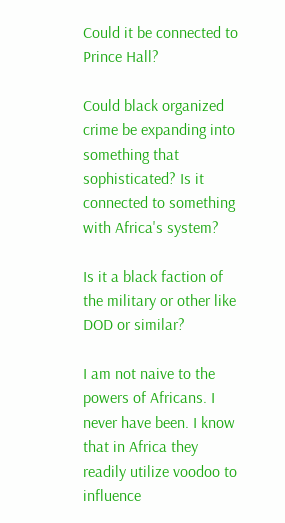Could it be connected to Prince Hall?

Could black organized crime be expanding into something that sophisticated? Is it connected to something with Africa's system?

Is it a black faction of the military or other like DOD or similar?

I am not naive to the powers of Africans. I never have been. I know that in Africa they readily utilize voodoo to influence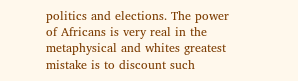politics and elections. The power of Africans is very real in the metaphysical and whites greatest mistake is to discount such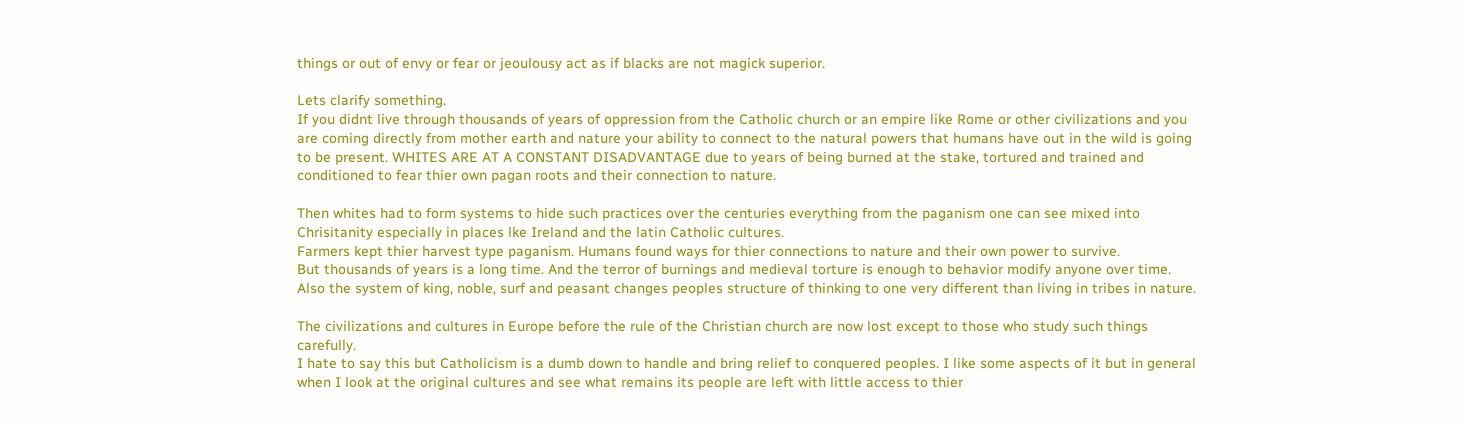things or out of envy or fear or jeoulousy act as if blacks are not magick superior.

Lets clarify something.
If you didnt live through thousands of years of oppression from the Catholic church or an empire like Rome or other civilizations and you are coming directly from mother earth and nature your ability to connect to the natural powers that humans have out in the wild is going to be present. WHITES ARE AT A CONSTANT DISADVANTAGE due to years of being burned at the stake, tortured and trained and conditioned to fear thier own pagan roots and their connection to nature.

Then whites had to form systems to hide such practices over the centuries everything from the paganism one can see mixed into Chrisitanity especially in places lke Ireland and the latin Catholic cultures.
Farmers kept thier harvest type paganism. Humans found ways for thier connections to nature and their own power to survive.
But thousands of years is a long time. And the terror of burnings and medieval torture is enough to behavior modify anyone over time. Also the system of king, noble, surf and peasant changes peoples structure of thinking to one very different than living in tribes in nature.

The civilizations and cultures in Europe before the rule of the Christian church are now lost except to those who study such things carefully.
I hate to say this but Catholicism is a dumb down to handle and bring relief to conquered peoples. I like some aspects of it but in general when I look at the original cultures and see what remains its people are left with little access to thier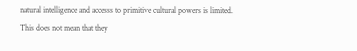natural intelligence and accesss to primitive cultural powers is limited. This does not mean that they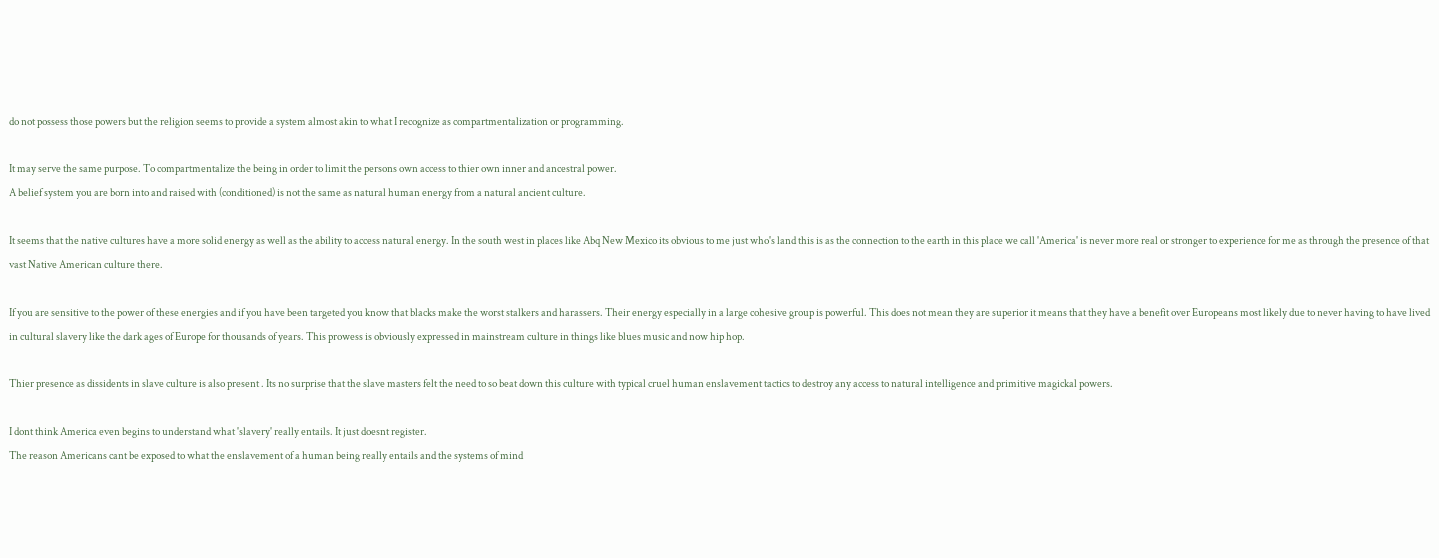do not possess those powers but the religion seems to provide a system almost akin to what I recognize as compartmentalization or programming.

It may serve the same purpose. To compartmentalize the being in order to limit the persons own access to thier own inner and ancestral power.
A belief system you are born into and raised with (conditioned) is not the same as natural human energy from a natural ancient culture.

It seems that the native cultures have a more solid energy as well as the ability to access natural energy. In the south west in places like Abq New Mexico its obvious to me just who's land this is as the connection to the earth in this place we call 'America' is never more real or stronger to experience for me as through the presence of that vast Native American culture there.

If you are sensitive to the power of these energies and if you have been targeted you know that blacks make the worst stalkers and harassers. Their energy especially in a large cohesive group is powerful. This does not mean they are superior it means that they have a benefit over Europeans most likely due to never having to have lived in cultural slavery like the dark ages of Europe for thousands of years. This prowess is obviously expressed in mainstream culture in things like blues music and now hip hop.

Thier presence as dissidents in slave culture is also present . Its no surprise that the slave masters felt the need to so beat down this culture with typical cruel human enslavement tactics to destroy any access to natural intelligence and primitive magickal powers.

I dont think America even begins to understand what 'slavery' really entails. It just doesnt register.
The reason Americans cant be exposed to what the enslavement of a human being really entails and the systems of mind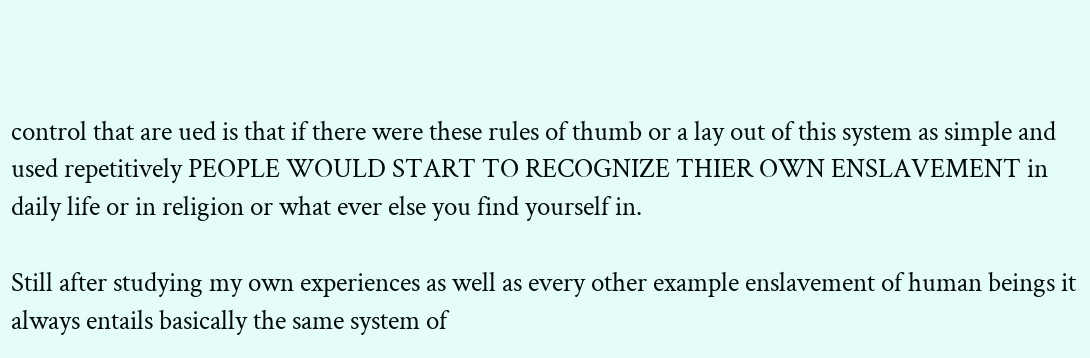control that are ued is that if there were these rules of thumb or a lay out of this system as simple and used repetitively PEOPLE WOULD START TO RECOGNIZE THIER OWN ENSLAVEMENT in daily life or in religion or what ever else you find yourself in.

Still after studying my own experiences as well as every other example enslavement of human beings it always entails basically the same system of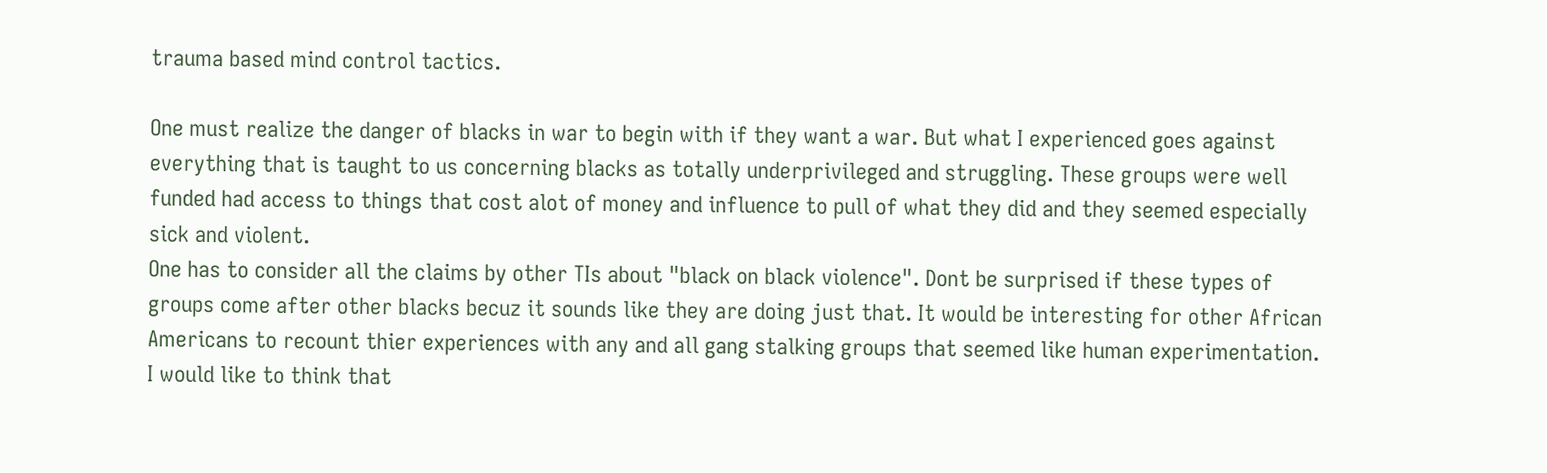trauma based mind control tactics.

One must realize the danger of blacks in war to begin with if they want a war. But what I experienced goes against everything that is taught to us concerning blacks as totally underprivileged and struggling. These groups were well funded had access to things that cost alot of money and influence to pull of what they did and they seemed especially sick and violent.
One has to consider all the claims by other TIs about "black on black violence". Dont be surprised if these types of groups come after other blacks becuz it sounds like they are doing just that. It would be interesting for other African Americans to recount thier experiences with any and all gang stalking groups that seemed like human experimentation.
I would like to think that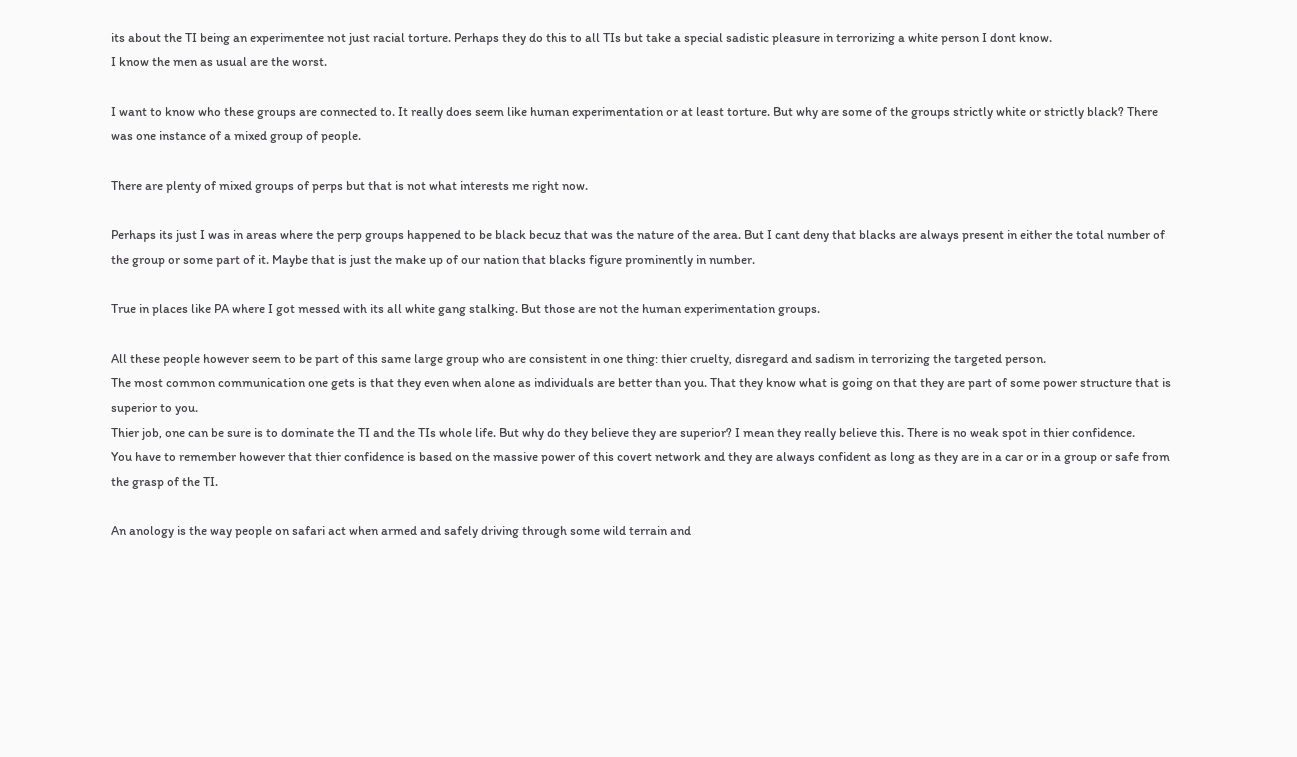its about the TI being an experimentee not just racial torture. Perhaps they do this to all TIs but take a special sadistic pleasure in terrorizing a white person I dont know.
I know the men as usual are the worst.

I want to know who these groups are connected to. It really does seem like human experimentation or at least torture. But why are some of the groups strictly white or strictly black? There was one instance of a mixed group of people.

There are plenty of mixed groups of perps but that is not what interests me right now.

Perhaps its just I was in areas where the perp groups happened to be black becuz that was the nature of the area. But I cant deny that blacks are always present in either the total number of the group or some part of it. Maybe that is just the make up of our nation that blacks figure prominently in number.

True in places like PA where I got messed with its all white gang stalking. But those are not the human experimentation groups.

All these people however seem to be part of this same large group who are consistent in one thing: thier cruelty, disregard and sadism in terrorizing the targeted person.
The most common communication one gets is that they even when alone as individuals are better than you. That they know what is going on that they are part of some power structure that is superior to you.
Thier job, one can be sure is to dominate the TI and the TIs whole life. But why do they believe they are superior? I mean they really believe this. There is no weak spot in thier confidence.
You have to remember however that thier confidence is based on the massive power of this covert network and they are always confident as long as they are in a car or in a group or safe from the grasp of the TI.

An anology is the way people on safari act when armed and safely driving through some wild terrain and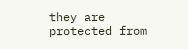they are protected from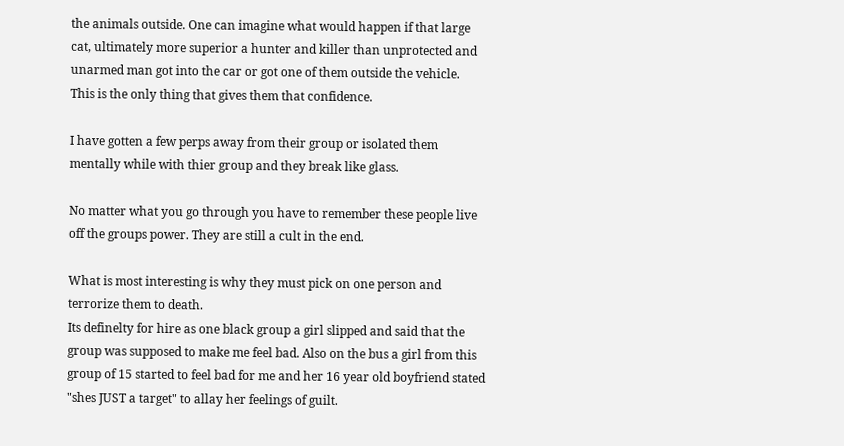the animals outside. One can imagine what would happen if that large cat, ultimately more superior a hunter and killer than unprotected and unarmed man got into the car or got one of them outside the vehicle.
This is the only thing that gives them that confidence.

I have gotten a few perps away from their group or isolated them mentally while with thier group and they break like glass.

No matter what you go through you have to remember these people live off the groups power. They are still a cult in the end.

What is most interesting is why they must pick on one person and terrorize them to death.
Its definelty for hire as one black group a girl slipped and said that the group was supposed to make me feel bad. Also on the bus a girl from this group of 15 started to feel bad for me and her 16 year old boyfriend stated "shes JUST a target" to allay her feelings of guilt.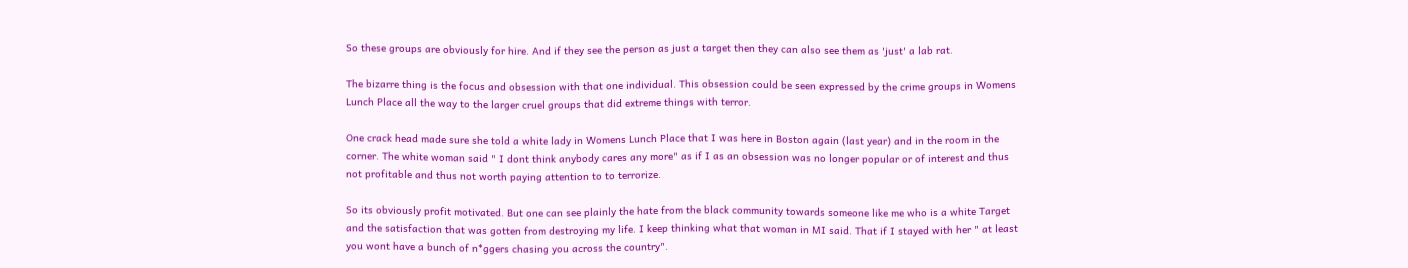So these groups are obviously for hire. And if they see the person as just a target then they can also see them as 'just' a lab rat.

The bizarre thing is the focus and obsession with that one individual. This obsession could be seen expressed by the crime groups in Womens Lunch Place all the way to the larger cruel groups that did extreme things with terror.

One crack head made sure she told a white lady in Womens Lunch Place that I was here in Boston again (last year) and in the room in the corner. The white woman said " I dont think anybody cares any more" as if I as an obsession was no longer popular or of interest and thus not profitable and thus not worth paying attention to to terrorize.

So its obviously profit motivated. But one can see plainly the hate from the black community towards someone like me who is a white Target and the satisfaction that was gotten from destroying my life. I keep thinking what that woman in MI said. That if I stayed with her " at least you wont have a bunch of n*ggers chasing you across the country".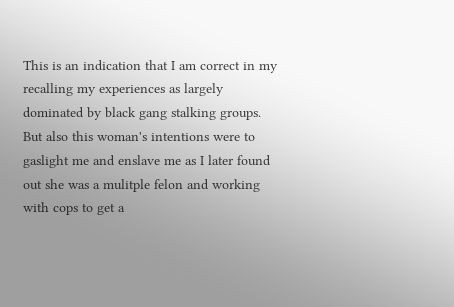This is an indication that I am correct in my recalling my experiences as largely dominated by black gang stalking groups.
But also this woman's intentions were to gaslight me and enslave me as I later found out she was a mulitple felon and working with cops to get a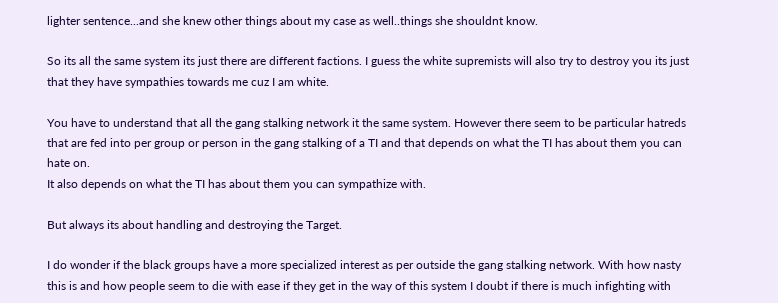lighter sentence...and she knew other things about my case as well..things she shouldnt know.

So its all the same system its just there are different factions. I guess the white supremists will also try to destroy you its just that they have sympathies towards me cuz I am white.

You have to understand that all the gang stalking network it the same system. However there seem to be particular hatreds that are fed into per group or person in the gang stalking of a TI and that depends on what the TI has about them you can hate on.
It also depends on what the TI has about them you can sympathize with.

But always its about handling and destroying the Target.

I do wonder if the black groups have a more specialized interest as per outside the gang stalking network. With how nasty this is and how people seem to die with ease if they get in the way of this system I doubt if there is much infighting with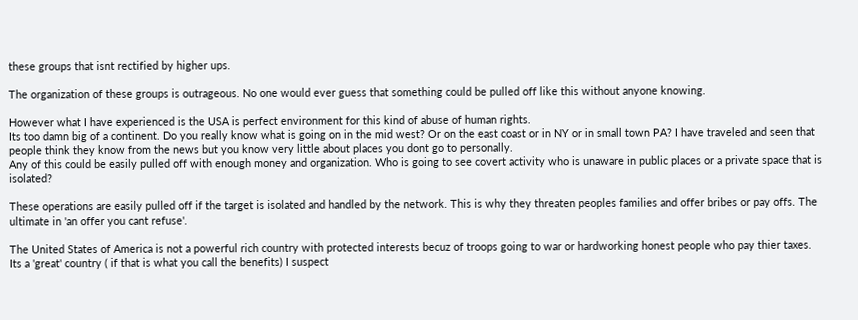these groups that isnt rectified by higher ups.

The organization of these groups is outrageous. No one would ever guess that something could be pulled off like this without anyone knowing.

However what I have experienced is the USA is perfect environment for this kind of abuse of human rights.
Its too damn big of a continent. Do you really know what is going on in the mid west? Or on the east coast or in NY or in small town PA? I have traveled and seen that people think they know from the news but you know very little about places you dont go to personally.
Any of this could be easily pulled off with enough money and organization. Who is going to see covert activity who is unaware in public places or a private space that is isolated?

These operations are easily pulled off if the target is isolated and handled by the network. This is why they threaten peoples families and offer bribes or pay offs. The ultimate in 'an offer you cant refuse'.

The United States of America is not a powerful rich country with protected interests becuz of troops going to war or hardworking honest people who pay thier taxes.
Its a 'great' country ( if that is what you call the benefits) I suspect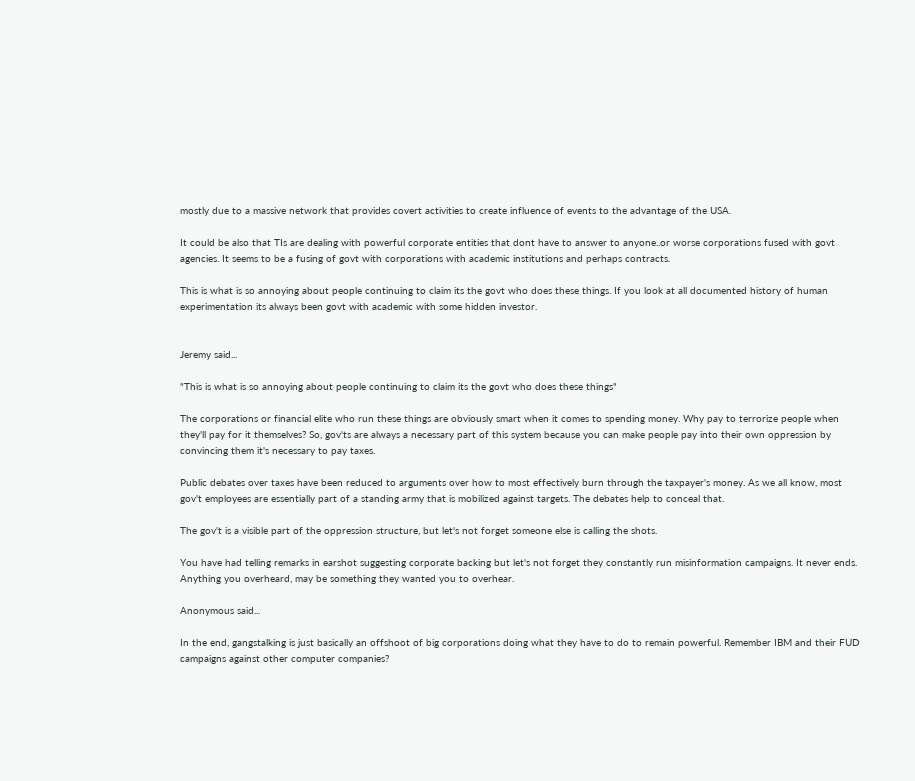mostly due to a massive network that provides covert activities to create influence of events to the advantage of the USA.

It could be also that TIs are dealing with powerful corporate entities that dont have to answer to anyone..or worse corporations fused with govt agencies. It seems to be a fusing of govt with corporations with academic institutions and perhaps contracts.

This is what is so annoying about people continuing to claim its the govt who does these things. If you look at all documented history of human experimentation its always been govt with academic with some hidden investor.


Jeremy said...

"This is what is so annoying about people continuing to claim its the govt who does these things"

The corporations or financial elite who run these things are obviously smart when it comes to spending money. Why pay to terrorize people when they'll pay for it themselves? So, gov'ts are always a necessary part of this system because you can make people pay into their own oppression by convincing them it's necessary to pay taxes.

Public debates over taxes have been reduced to arguments over how to most effectively burn through the taxpayer's money. As we all know, most gov't employees are essentially part of a standing army that is mobilized against targets. The debates help to conceal that.

The gov't is a visible part of the oppression structure, but let's not forget someone else is calling the shots.

You have had telling remarks in earshot suggesting corporate backing but let's not forget they constantly run misinformation campaigns. It never ends. Anything you overheard, may be something they wanted you to overhear.

Anonymous said...

In the end, gangstalking is just basically an offshoot of big corporations doing what they have to do to remain powerful. Remember IBM and their FUD campaigns against other computer companies?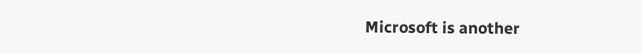Microsoft is another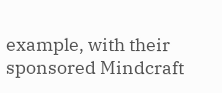example, with their sponsored Mindcraft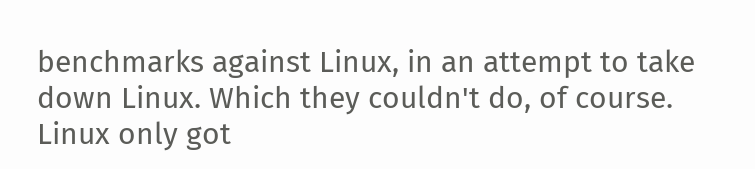benchmarks against Linux, in an attempt to take down Linux. Which they couldn't do, of course. Linux only got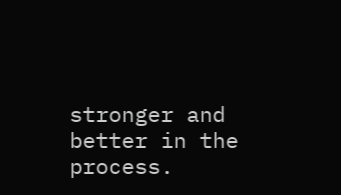stronger and better in the process.